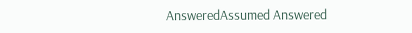AnsweredAssumed Answered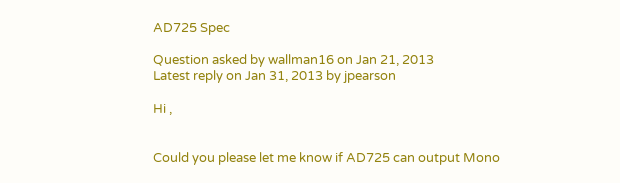AD725 Spec

Question asked by wallman16 on Jan 21, 2013
Latest reply on Jan 31, 2013 by jpearson

Hi ,


Could you please let me know if AD725 can output Mono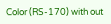Color (RS-170) with out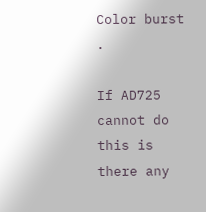Color burst .

If AD725 cannot do this is there any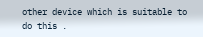other device which is suitable to do this .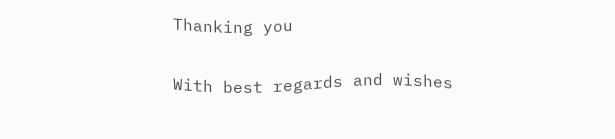Thanking you

With best regards and wishes